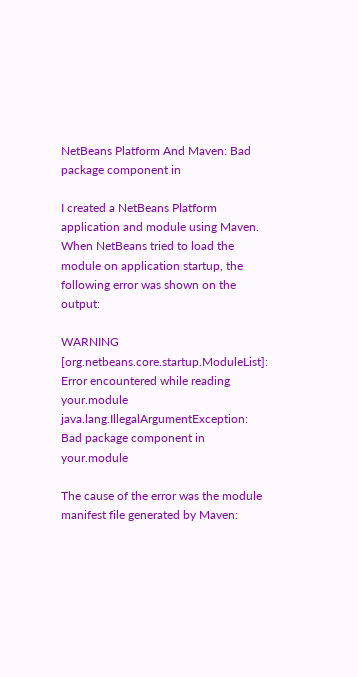NetBeans Platform And Maven: Bad package component in

I created a NetBeans Platform application and module using Maven. When NetBeans tried to load the module on application startup, the following error was shown on the output:

WARNING [org.netbeans.core.startup.ModuleList]: Error encountered while reading your.module
java.lang.IllegalArgumentException: Bad package component in your.module

The cause of the error was the module manifest file generated by Maven: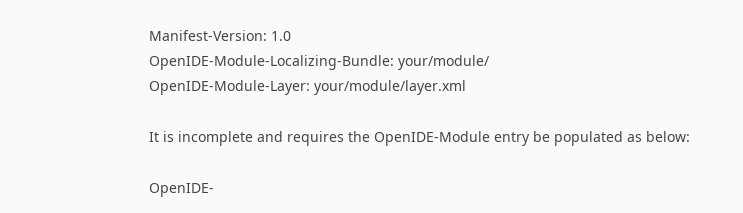Manifest-Version: 1.0
OpenIDE-Module-Localizing-Bundle: your/module/
OpenIDE-Module-Layer: your/module/layer.xml

It is incomplete and requires the OpenIDE-Module entry be populated as below:

OpenIDE-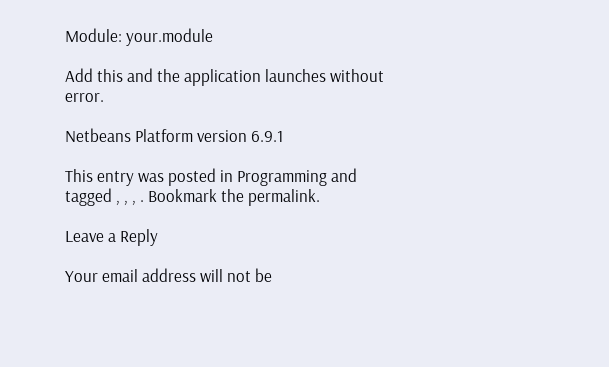Module: your.module

Add this and the application launches without error.

Netbeans Platform version 6.9.1

This entry was posted in Programming and tagged , , , . Bookmark the permalink.

Leave a Reply

Your email address will not be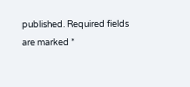published. Required fields are marked *